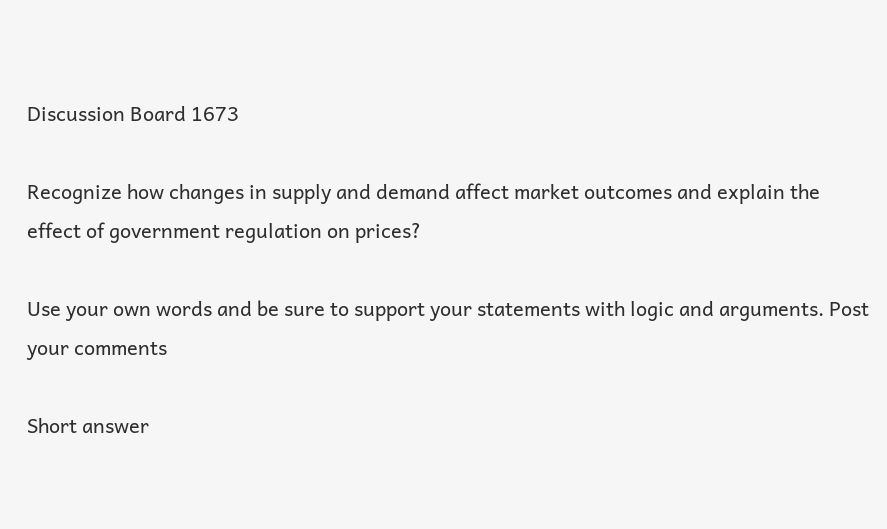Discussion Board 1673

Recognize how changes in supply and demand affect market outcomes and explain the effect of government regulation on prices?

Use your own words and be sure to support your statements with logic and arguments. Post your comments

Short answer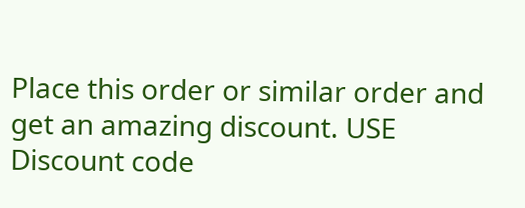Place this order or similar order and get an amazing discount. USE Discount code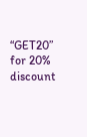“GET20” for 20% discount